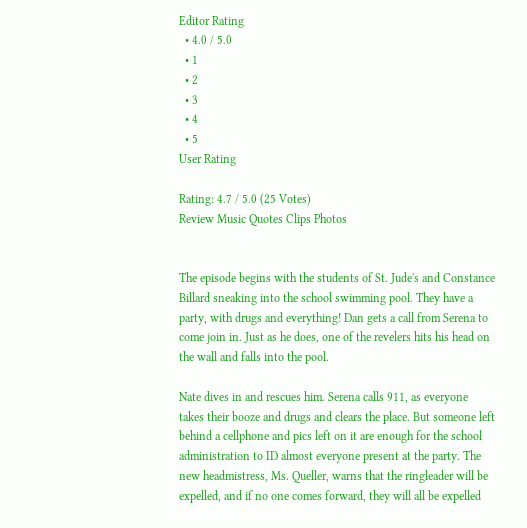Editor Rating
  • 4.0 / 5.0
  • 1
  • 2
  • 3
  • 4
  • 5
User Rating

Rating: 4.7 / 5.0 (25 Votes)
Review Music Quotes Clips Photos


The episode begins with the students of St. Jude's and Constance Billard sneaking into the school swimming pool. They have a party, with drugs and everything! Dan gets a call from Serena to come join in. Just as he does, one of the revelers hits his head on the wall and falls into the pool.

Nate dives in and rescues him. Serena calls 911, as everyone takes their booze and drugs and clears the place. But someone left behind a cellphone and pics left on it are enough for the school administration to ID almost everyone present at the party. The new headmistress, Ms. Queller, warns that the ringleader will be expelled, and if no one comes forward, they will all be expelled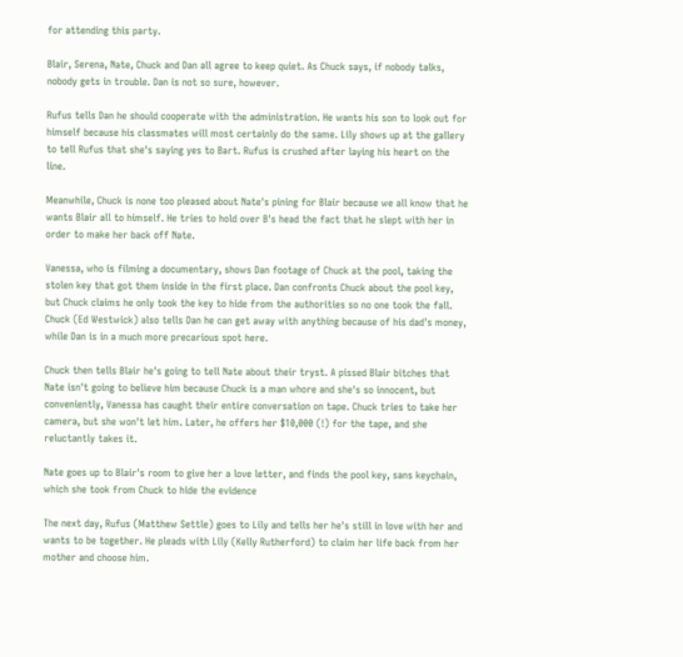for attending this party.

Blair, Serena, Nate, Chuck and Dan all agree to keep quiet. As Chuck says, if nobody talks, nobody gets in trouble. Dan is not so sure, however.

Rufus tells Dan he should cooperate with the administration. He wants his son to look out for himself because his classmates will most certainly do the same. Lily shows up at the gallery to tell Rufus that she's saying yes to Bart. Rufus is crushed after laying his heart on the line.

Meanwhile, Chuck is none too pleased about Nate's pining for Blair because we all know that he wants Blair all to himself. He tries to hold over B's head the fact that he slept with her in order to make her back off Nate.

Vanessa, who is filming a documentary, shows Dan footage of Chuck at the pool, taking the stolen key that got them inside in the first place. Dan confronts Chuck about the pool key, but Chuck claims he only took the key to hide from the authorities so no one took the fall. Chuck (Ed Westwick) also tells Dan he can get away with anything because of his dad's money, while Dan is in a much more precarious spot here.

Chuck then tells Blair he's going to tell Nate about their tryst. A pissed Blair bitches that Nate isn't going to believe him because Chuck is a man whore and she's so innocent, but conveniently, Vanessa has caught their entire conversation on tape. Chuck tries to take her camera, but she won't let him. Later, he offers her $10,000 (!) for the tape, and she reluctantly takes it.

Nate goes up to Blair's room to give her a love letter, and finds the pool key, sans keychain, which she took from Chuck to hide the evidence

The next day, Rufus (Matthew Settle) goes to Lily and tells her he's still in love with her and wants to be together. He pleads with Lily (Kelly Rutherford) to claim her life back from her mother and choose him.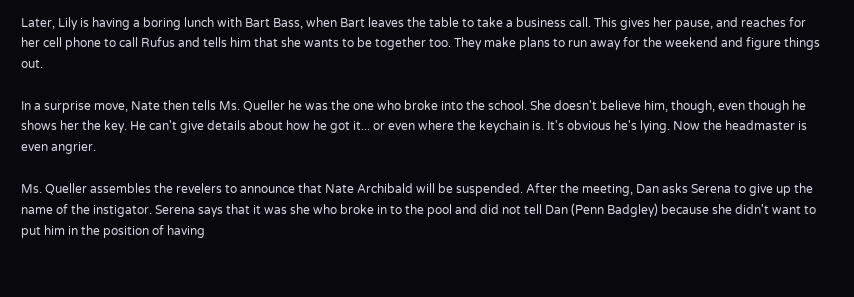Later, Lily is having a boring lunch with Bart Bass, when Bart leaves the table to take a business call. This gives her pause, and reaches for her cell phone to call Rufus and tells him that she wants to be together too. They make plans to run away for the weekend and figure things out.

In a surprise move, Nate then tells Ms. Queller he was the one who broke into the school. She doesn't believe him, though, even though he shows her the key. He can't give details about how he got it... or even where the keychain is. It's obvious he's lying. Now the headmaster is even angrier.

Ms. Queller assembles the revelers to announce that Nate Archibald will be suspended. After the meeting, Dan asks Serena to give up the name of the instigator. Serena says that it was she who broke in to the pool and did not tell Dan (Penn Badgley) because she didn't want to put him in the position of having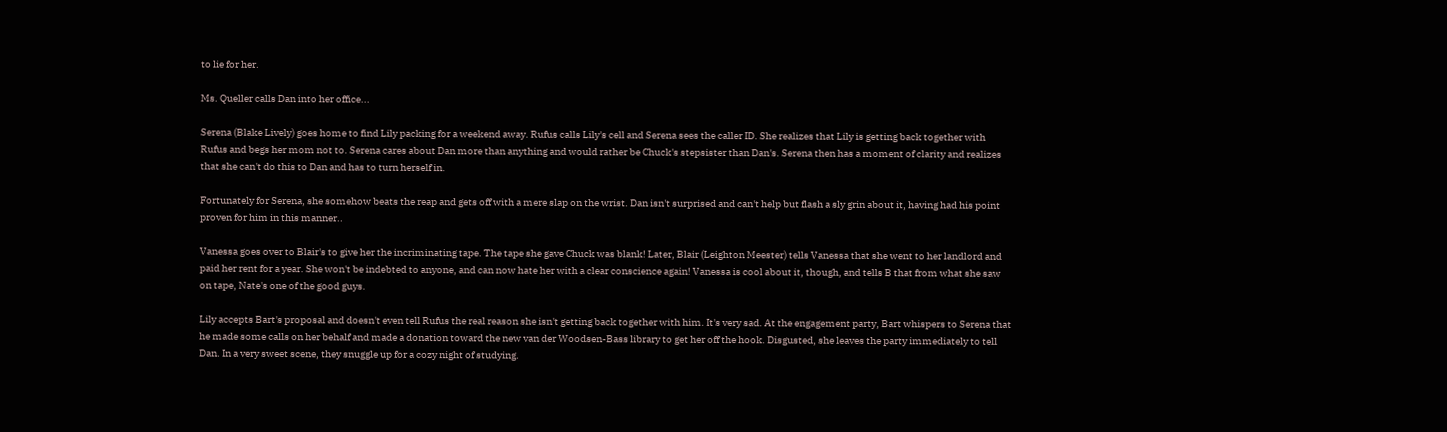to lie for her.

Ms. Queller calls Dan into her office...

Serena (Blake Lively) goes home to find Lily packing for a weekend away. Rufus calls Lily's cell and Serena sees the caller ID. She realizes that Lily is getting back together with Rufus and begs her mom not to. Serena cares about Dan more than anything and would rather be Chuck's stepsister than Dan's. Serena then has a moment of clarity and realizes that she can't do this to Dan and has to turn herself in.

Fortunately for Serena, she somehow beats the reap and gets off with a mere slap on the wrist. Dan isn't surprised and can't help but flash a sly grin about it, having had his point proven for him in this manner..

Vanessa goes over to Blair's to give her the incriminating tape. The tape she gave Chuck was blank! Later, Blair (Leighton Meester) tells Vanessa that she went to her landlord and paid her rent for a year. She won't be indebted to anyone, and can now hate her with a clear conscience again! Vanessa is cool about it, though, and tells B that from what she saw on tape, Nate's one of the good guys.

Lily accepts Bart's proposal and doesn't even tell Rufus the real reason she isn't getting back together with him. It's very sad. At the engagement party, Bart whispers to Serena that he made some calls on her behalf and made a donation toward the new van der Woodsen-Bass library to get her off the hook. Disgusted, she leaves the party immediately to tell Dan. In a very sweet scene, they snuggle up for a cozy night of studying.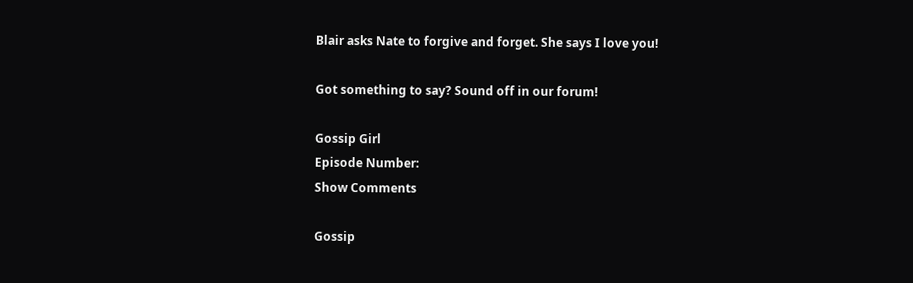Blair asks Nate to forgive and forget. She says I love you!

Got something to say? Sound off in our forum!

Gossip Girl
Episode Number:
Show Comments

Gossip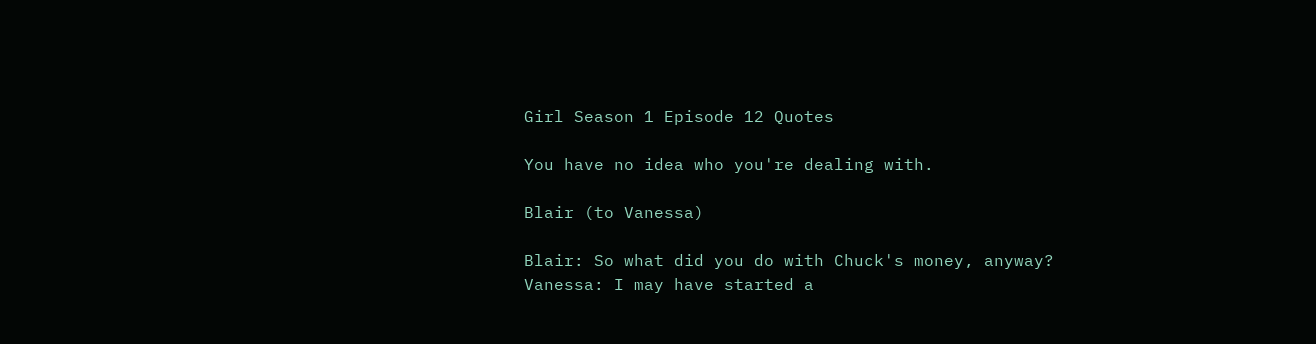Girl Season 1 Episode 12 Quotes

You have no idea who you're dealing with.

Blair (to Vanessa)

Blair: So what did you do with Chuck's money, anyway?
Vanessa: I may have started a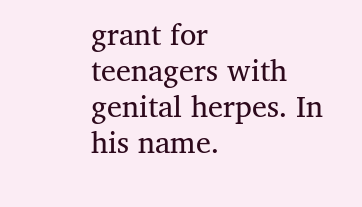grant for teenagers with genital herpes. In his name.